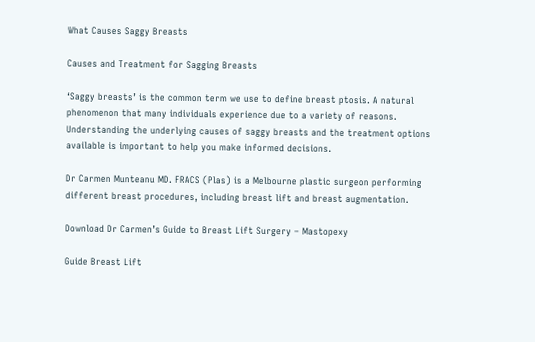What Causes Saggy Breasts

Causes and Treatment for Sagging Breasts

‘Saggy breasts’ is the common term we use to define breast ptosis. A natural phenomenon that many individuals experience due to a variety of reasons. Understanding the underlying causes of saggy breasts and the treatment options available is important to help you make informed decisions.

Dr Carmen Munteanu MD. FRACS (Plas) is a Melbourne plastic surgeon performing different breast procedures, including breast lift and breast augmentation.

Download Dr Carmen’s Guide to Breast Lift Surgery – Mastopexy

Guide Breast Lift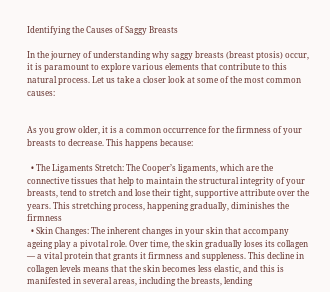Identifying the Causes of Saggy Breasts

In the journey of understanding why saggy breasts (breast ptosis) occur, it is paramount to explore various elements that contribute to this natural process. Let us take a closer look at some of the most common causes:


As you grow older, it is a common occurrence for the firmness of your breasts to decrease. This happens because:

  • The Ligaments Stretch: The Cooper’s ligaments, which are the connective tissues that help to maintain the structural integrity of your breasts, tend to stretch and lose their tight, supportive attribute over the years. This stretching process, happening gradually, diminishes the firmness
  • Skin Changes: The inherent changes in your skin that accompany ageing play a pivotal role. Over time, the skin gradually loses its collagen — a vital protein that grants it firmness and suppleness. This decline in collagen levels means that the skin becomes less elastic, and this is manifested in several areas, including the breasts, lending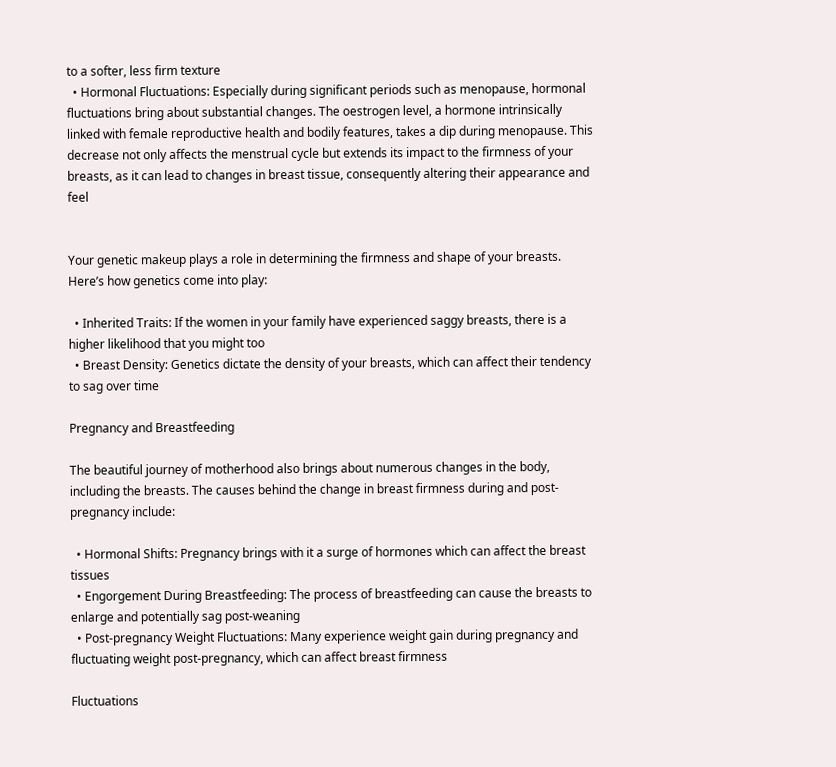to a softer, less firm texture
  • Hormonal Fluctuations: Especially during significant periods such as menopause, hormonal fluctuations bring about substantial changes. The oestrogen level, a hormone intrinsically linked with female reproductive health and bodily features, takes a dip during menopause. This decrease not only affects the menstrual cycle but extends its impact to the firmness of your breasts, as it can lead to changes in breast tissue, consequently altering their appearance and feel


Your genetic makeup plays a role in determining the firmness and shape of your breasts. Here’s how genetics come into play:

  • Inherited Traits: If the women in your family have experienced saggy breasts, there is a higher likelihood that you might too
  • Breast Density: Genetics dictate the density of your breasts, which can affect their tendency to sag over time

Pregnancy and Breastfeeding

The beautiful journey of motherhood also brings about numerous changes in the body, including the breasts. The causes behind the change in breast firmness during and post-pregnancy include:

  • Hormonal Shifts: Pregnancy brings with it a surge of hormones which can affect the breast tissues
  • Engorgement During Breastfeeding: The process of breastfeeding can cause the breasts to enlarge and potentially sag post-weaning
  • Post-pregnancy Weight Fluctuations: Many experience weight gain during pregnancy and fluctuating weight post-pregnancy, which can affect breast firmness

Fluctuations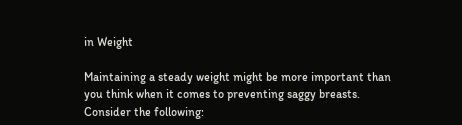in Weight

Maintaining a steady weight might be more important than you think when it comes to preventing saggy breasts. Consider the following: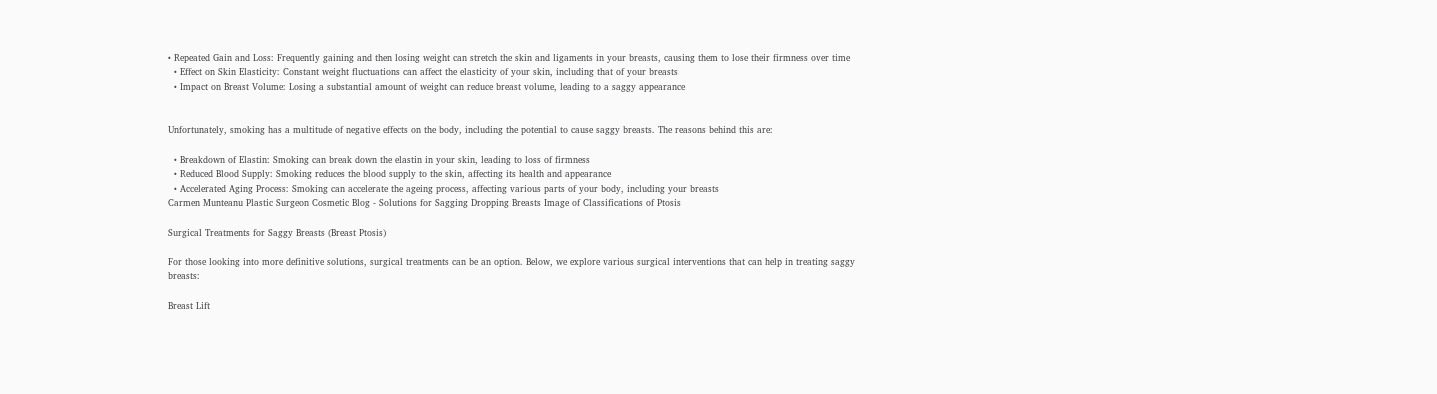• Repeated Gain and Loss: Frequently gaining and then losing weight can stretch the skin and ligaments in your breasts, causing them to lose their firmness over time
  • Effect on Skin Elasticity: Constant weight fluctuations can affect the elasticity of your skin, including that of your breasts
  • Impact on Breast Volume: Losing a substantial amount of weight can reduce breast volume, leading to a saggy appearance


Unfortunately, smoking has a multitude of negative effects on the body, including the potential to cause saggy breasts. The reasons behind this are:

  • Breakdown of Elastin: Smoking can break down the elastin in your skin, leading to loss of firmness
  • Reduced Blood Supply: Smoking reduces the blood supply to the skin, affecting its health and appearance
  • Accelerated Aging Process: Smoking can accelerate the ageing process, affecting various parts of your body, including your breasts
Carmen Munteanu Plastic Surgeon Cosmetic Blog - Solutions for Sagging Dropping Breasts Image of Classifications of Ptosis

Surgical Treatments for Saggy Breasts (Breast Ptosis)

For those looking into more definitive solutions, surgical treatments can be an option. Below, we explore various surgical interventions that can help in treating saggy breasts:

Breast Lift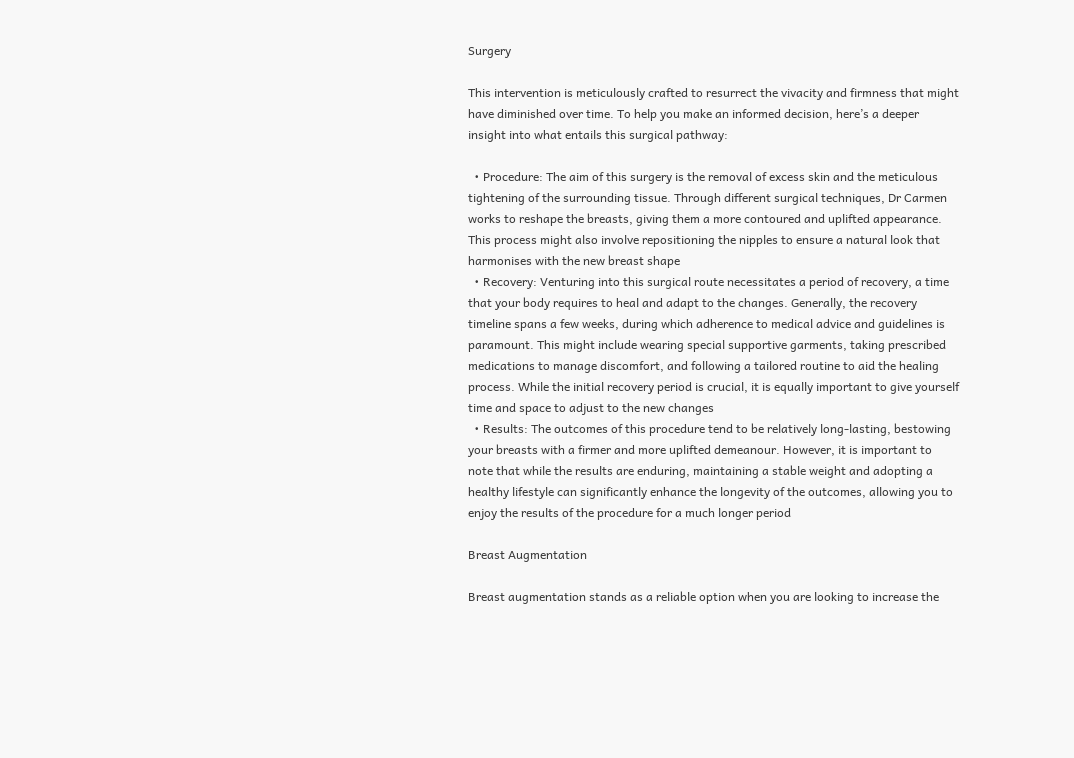Surgery

This intervention is meticulously crafted to resurrect the vivacity and firmness that might have diminished over time. To help you make an informed decision, here’s a deeper insight into what entails this surgical pathway:

  • Procedure: The aim of this surgery is the removal of excess skin and the meticulous tightening of the surrounding tissue. Through different surgical techniques, Dr Carmen works to reshape the breasts, giving them a more contoured and uplifted appearance. This process might also involve repositioning the nipples to ensure a natural look that harmonises with the new breast shape
  • Recovery: Venturing into this surgical route necessitates a period of recovery, a time that your body requires to heal and adapt to the changes. Generally, the recovery timeline spans a few weeks, during which adherence to medical advice and guidelines is paramount. This might include wearing special supportive garments, taking prescribed medications to manage discomfort, and following a tailored routine to aid the healing process. While the initial recovery period is crucial, it is equally important to give yourself time and space to adjust to the new changes
  • Results: The outcomes of this procedure tend to be relatively long-lasting, bestowing your breasts with a firmer and more uplifted demeanour. However, it is important to note that while the results are enduring, maintaining a stable weight and adopting a healthy lifestyle can significantly enhance the longevity of the outcomes, allowing you to enjoy the results of the procedure for a much longer period

Breast Augmentation

Breast augmentation stands as a reliable option when you are looking to increase the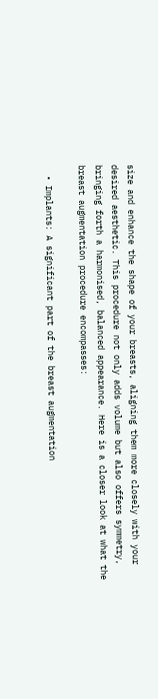size and enhance the shape of your breasts, aligning them more closely with your desired aesthetic. This procedure not only adds volume but also offers symmetry, bringing forth a harmonised, balanced appearance. Here is a closer look at what the breast augmentation procedure encompasses:

  • Implants: A significant part of the breast augmentation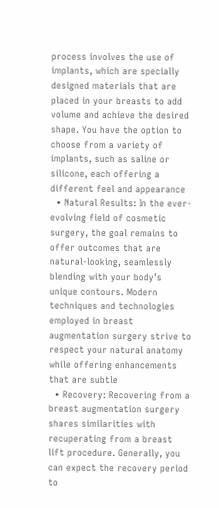process involves the use of implants, which are specially designed materials that are placed in your breasts to add volume and achieve the desired shape. You have the option to choose from a variety of implants, such as saline or silicone, each offering a different feel and appearance
  • Natural Results: In the ever-evolving field of cosmetic surgery, the goal remains to offer outcomes that are natural-looking, seamlessly blending with your body’s unique contours. Modern techniques and technologies employed in breast augmentation surgery strive to respect your natural anatomy while offering enhancements that are subtle
  • Recovery: Recovering from a breast augmentation surgery shares similarities with recuperating from a breast lift procedure. Generally, you can expect the recovery period to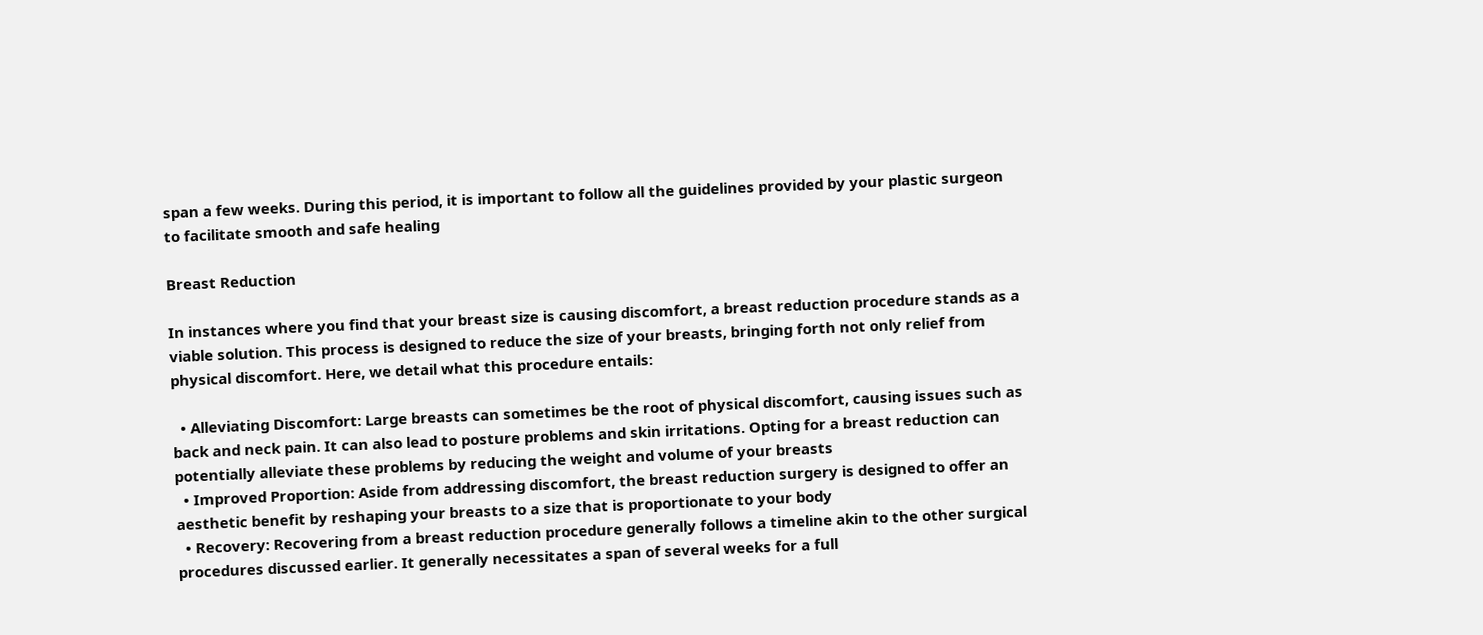span a few weeks. During this period, it is important to follow all the guidelines provided by your plastic surgeon to facilitate smooth and safe healing

Breast Reduction

In instances where you find that your breast size is causing discomfort, a breast reduction procedure stands as a viable solution. This process is designed to reduce the size of your breasts, bringing forth not only relief from physical discomfort. Here, we detail what this procedure entails:

  • Alleviating Discomfort: Large breasts can sometimes be the root of physical discomfort, causing issues such as back and neck pain. It can also lead to posture problems and skin irritations. Opting for a breast reduction can potentially alleviate these problems by reducing the weight and volume of your breasts
  • Improved Proportion: Aside from addressing discomfort, the breast reduction surgery is designed to offer an aesthetic benefit by reshaping your breasts to a size that is proportionate to your body
  • Recovery: Recovering from a breast reduction procedure generally follows a timeline akin to the other surgical procedures discussed earlier. It generally necessitates a span of several weeks for a full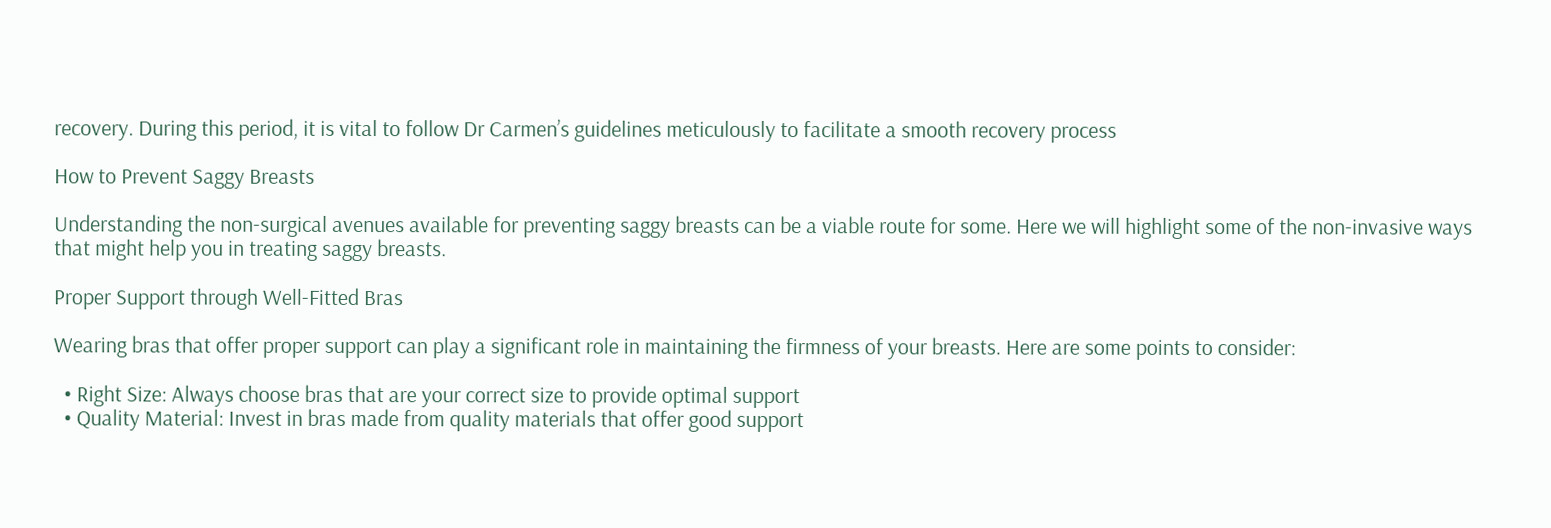recovery. During this period, it is vital to follow Dr Carmen’s guidelines meticulously to facilitate a smooth recovery process

How to Prevent Saggy Breasts

Understanding the non-surgical avenues available for preventing saggy breasts can be a viable route for some. Here we will highlight some of the non-invasive ways that might help you in treating saggy breasts.

Proper Support through Well-Fitted Bras

Wearing bras that offer proper support can play a significant role in maintaining the firmness of your breasts. Here are some points to consider:

  • Right Size: Always choose bras that are your correct size to provide optimal support
  • Quality Material: Invest in bras made from quality materials that offer good support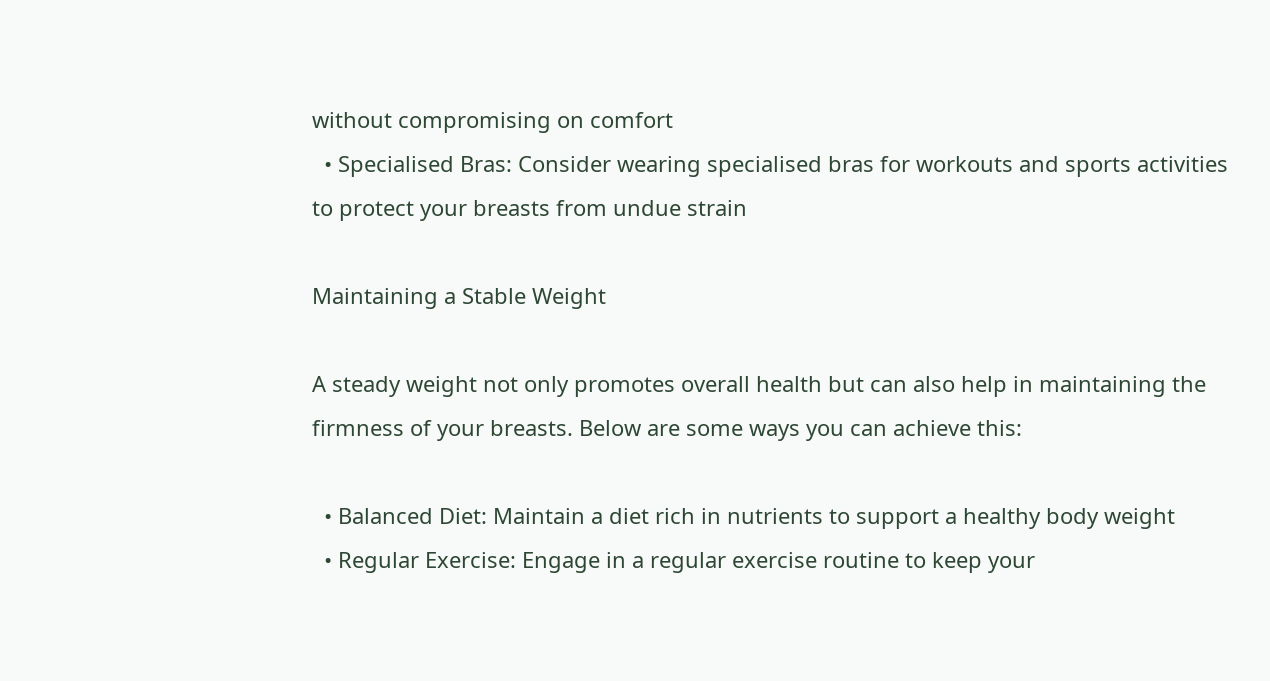without compromising on comfort
  • Specialised Bras: Consider wearing specialised bras for workouts and sports activities to protect your breasts from undue strain

Maintaining a Stable Weight

A steady weight not only promotes overall health but can also help in maintaining the firmness of your breasts. Below are some ways you can achieve this:

  • Balanced Diet: Maintain a diet rich in nutrients to support a healthy body weight
  • Regular Exercise: Engage in a regular exercise routine to keep your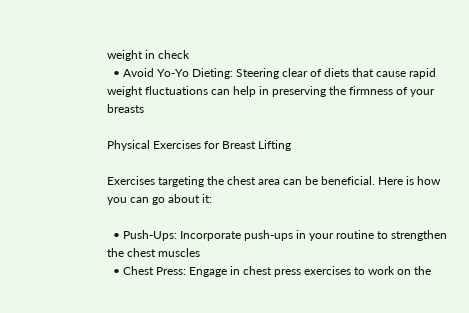weight in check
  • Avoid Yo-Yo Dieting: Steering clear of diets that cause rapid weight fluctuations can help in preserving the firmness of your breasts

Physical Exercises for Breast Lifting

Exercises targeting the chest area can be beneficial. Here is how you can go about it:

  • Push-Ups: Incorporate push-ups in your routine to strengthen the chest muscles
  • Chest Press: Engage in chest press exercises to work on the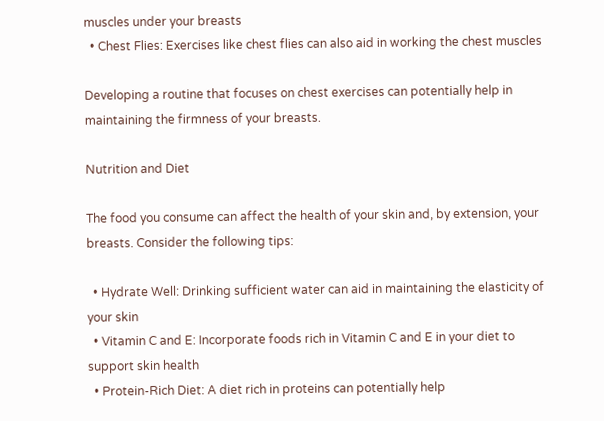muscles under your breasts
  • Chest Flies: Exercises like chest flies can also aid in working the chest muscles

Developing a routine that focuses on chest exercises can potentially help in maintaining the firmness of your breasts.

Nutrition and Diet

The food you consume can affect the health of your skin and, by extension, your breasts. Consider the following tips:

  • Hydrate Well: Drinking sufficient water can aid in maintaining the elasticity of your skin
  • Vitamin C and E: Incorporate foods rich in Vitamin C and E in your diet to support skin health
  • Protein-Rich Diet: A diet rich in proteins can potentially help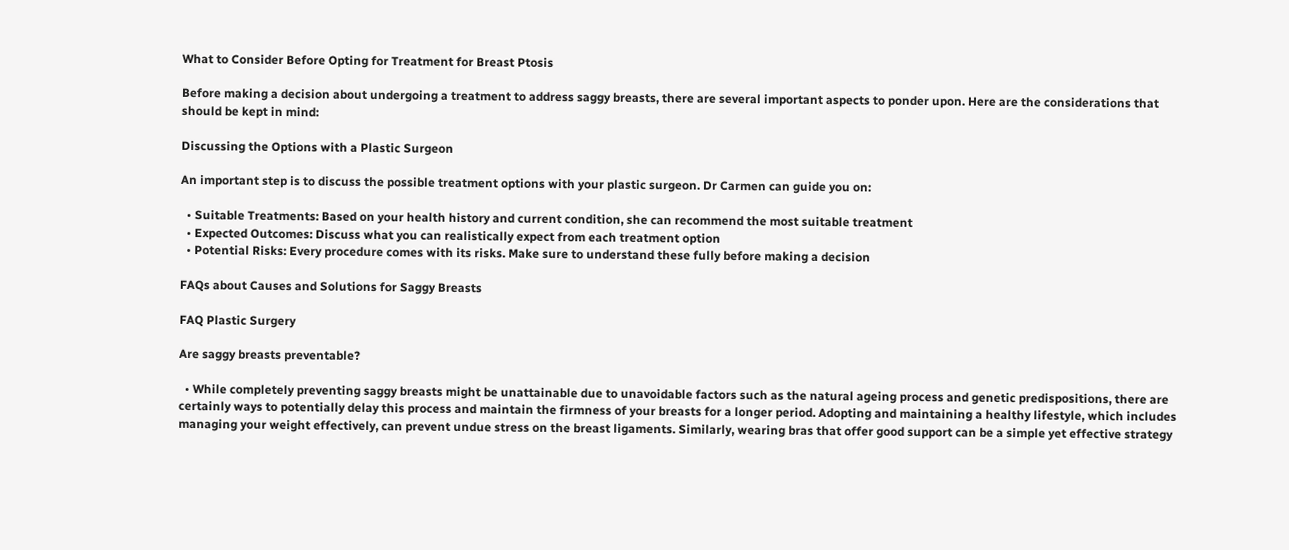What to Consider Before Opting for Treatment for Breast Ptosis

Before making a decision about undergoing a treatment to address saggy breasts, there are several important aspects to ponder upon. Here are the considerations that should be kept in mind:

Discussing the Options with a Plastic Surgeon

An important step is to discuss the possible treatment options with your plastic surgeon. Dr Carmen can guide you on:

  • Suitable Treatments: Based on your health history and current condition, she can recommend the most suitable treatment
  • Expected Outcomes: Discuss what you can realistically expect from each treatment option
  • Potential Risks: Every procedure comes with its risks. Make sure to understand these fully before making a decision

FAQs about Causes and Solutions for Saggy Breasts

FAQ Plastic Surgery

Are saggy breasts preventable?

  • While completely preventing saggy breasts might be unattainable due to unavoidable factors such as the natural ageing process and genetic predispositions, there are certainly ways to potentially delay this process and maintain the firmness of your breasts for a longer period. Adopting and maintaining a healthy lifestyle, which includes managing your weight effectively, can prevent undue stress on the breast ligaments. Similarly, wearing bras that offer good support can be a simple yet effective strategy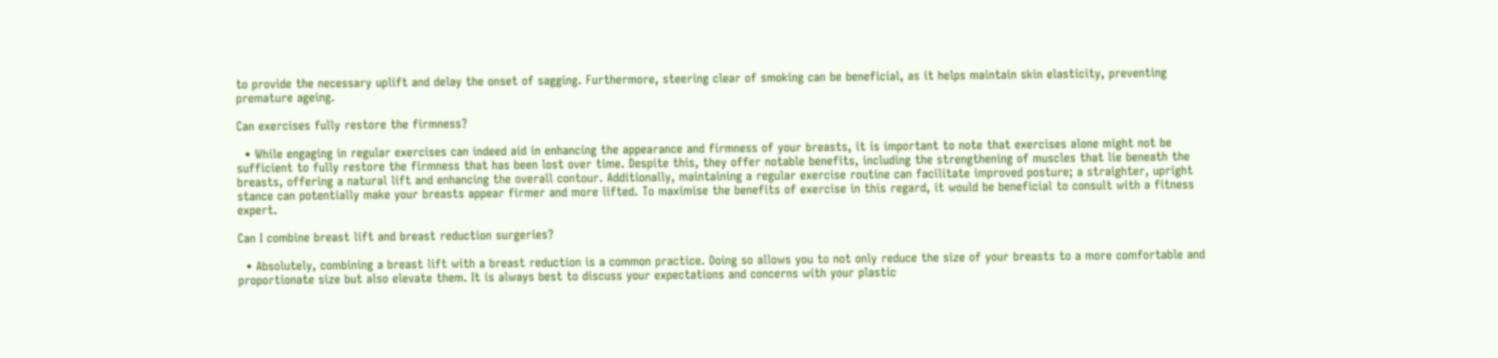to provide the necessary uplift and delay the onset of sagging. Furthermore, steering clear of smoking can be beneficial, as it helps maintain skin elasticity, preventing premature ageing.

Can exercises fully restore the firmness?

  • While engaging in regular exercises can indeed aid in enhancing the appearance and firmness of your breasts, it is important to note that exercises alone might not be sufficient to fully restore the firmness that has been lost over time. Despite this, they offer notable benefits, including the strengthening of muscles that lie beneath the breasts, offering a natural lift and enhancing the overall contour. Additionally, maintaining a regular exercise routine can facilitate improved posture; a straighter, upright stance can potentially make your breasts appear firmer and more lifted. To maximise the benefits of exercise in this regard, it would be beneficial to consult with a fitness expert.

Can I combine breast lift and breast reduction surgeries?

  • Absolutely, combining a breast lift with a breast reduction is a common practice. Doing so allows you to not only reduce the size of your breasts to a more comfortable and proportionate size but also elevate them. It is always best to discuss your expectations and concerns with your plastic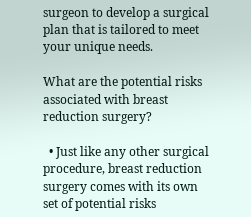surgeon to develop a surgical plan that is tailored to meet your unique needs.

What are the potential risks associated with breast reduction surgery?

  • Just like any other surgical procedure, breast reduction surgery comes with its own set of potential risks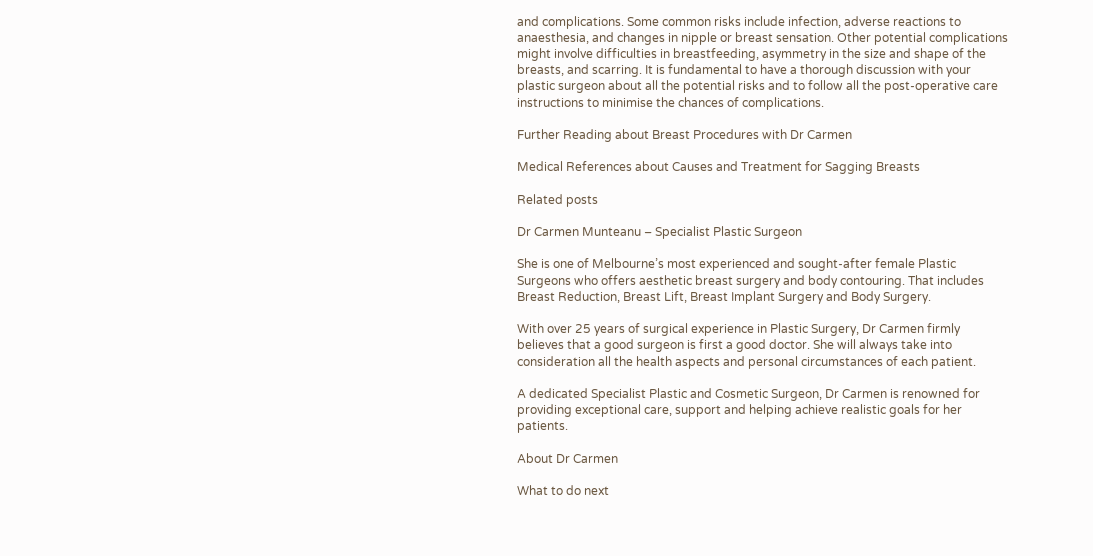and complications. Some common risks include infection, adverse reactions to anaesthesia, and changes in nipple or breast sensation. Other potential complications might involve difficulties in breastfeeding, asymmetry in the size and shape of the breasts, and scarring. It is fundamental to have a thorough discussion with your plastic surgeon about all the potential risks and to follow all the post-operative care instructions to minimise the chances of complications.

Further Reading about Breast Procedures with Dr Carmen

Medical References about Causes and Treatment for Sagging Breasts

Related posts

Dr Carmen Munteanu – Specialist Plastic Surgeon

She is one of Melbourne’s most experienced and sought-after female Plastic Surgeons who offers aesthetic breast surgery and body contouring. That includes Breast Reduction, Breast Lift, Breast Implant Surgery and Body Surgery.

With over 25 years of surgical experience in Plastic Surgery, Dr Carmen firmly believes that a good surgeon is first a good doctor. She will always take into consideration all the health aspects and personal circumstances of each patient.

A dedicated Specialist Plastic and Cosmetic Surgeon, Dr Carmen is renowned for providing exceptional care, support and helping achieve realistic goals for her patients.

About Dr Carmen

What to do next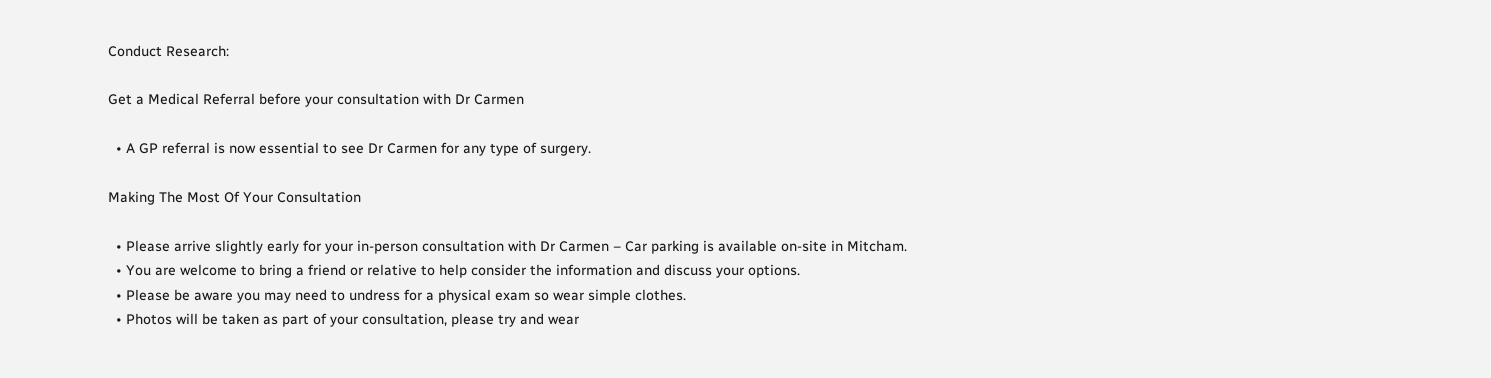Conduct Research:

Get a Medical Referral before your consultation with Dr Carmen

  • A GP referral is now essential to see Dr Carmen for any type of surgery.

Making The Most Of Your Consultation

  • Please arrive slightly early for your in-person consultation with Dr Carmen – Car parking is available on-site in Mitcham.
  • You are welcome to bring a friend or relative to help consider the information and discuss your options.
  • Please be aware you may need to undress for a physical exam so wear simple clothes.
  • Photos will be taken as part of your consultation, please try and wear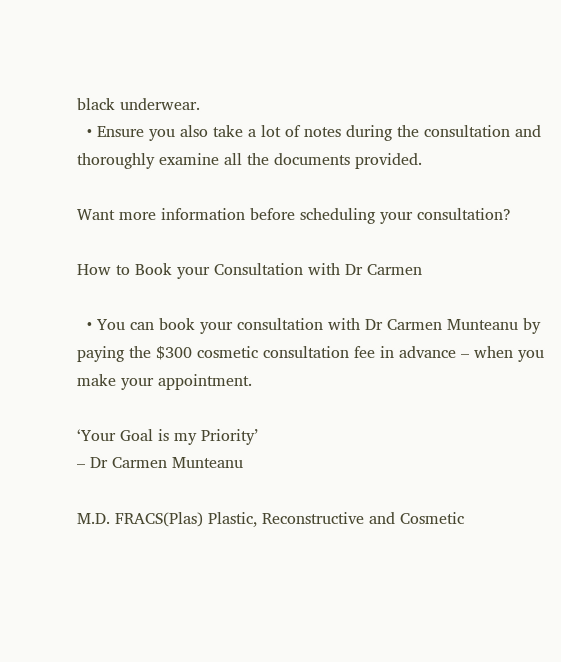black underwear.
  • Ensure you also take a lot of notes during the consultation and thoroughly examine all the documents provided.

Want more information before scheduling your consultation?

How to Book your Consultation with Dr Carmen

  • You can book your consultation with Dr Carmen Munteanu by paying the $300 cosmetic consultation fee in advance – when you make your appointment.

‘Your Goal is my Priority’
– Dr Carmen Munteanu

M.D. FRACS(Plas) Plastic, Reconstructive and Cosmetic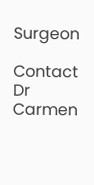Surgeon

Contact Dr Carmen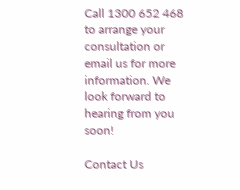Call 1300 652 468 to arrange your consultation or email us for more information. We look forward to hearing from you soon!

Contact Us